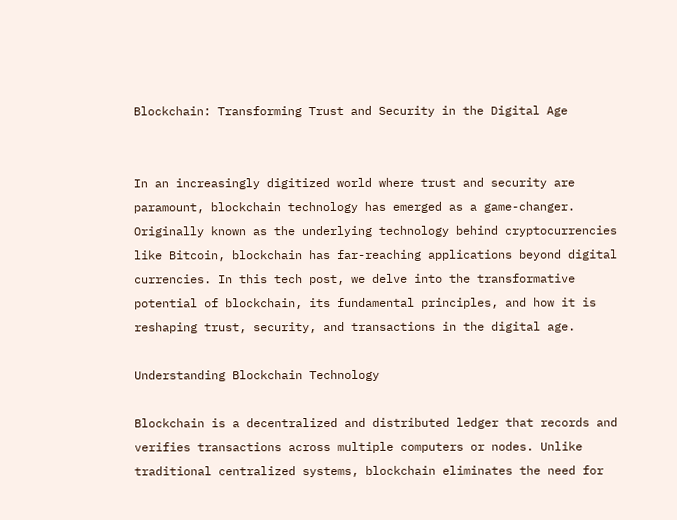Blockchain: Transforming Trust and Security in the Digital Age


In an increasingly digitized world where trust and security are paramount, blockchain technology has emerged as a game-changer. Originally known as the underlying technology behind cryptocurrencies like Bitcoin, blockchain has far-reaching applications beyond digital currencies. In this tech post, we delve into the transformative potential of blockchain, its fundamental principles, and how it is reshaping trust, security, and transactions in the digital age.

Understanding Blockchain Technology

Blockchain is a decentralized and distributed ledger that records and verifies transactions across multiple computers or nodes. Unlike traditional centralized systems, blockchain eliminates the need for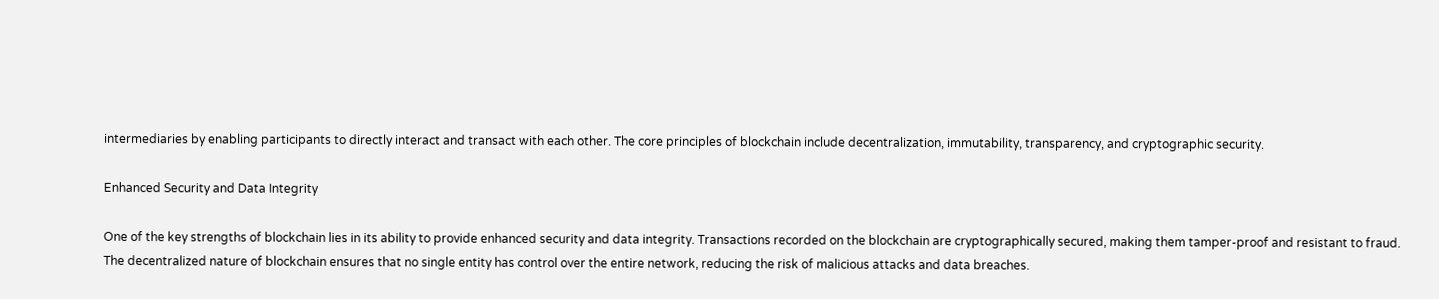intermediaries by enabling participants to directly interact and transact with each other. The core principles of blockchain include decentralization, immutability, transparency, and cryptographic security.

Enhanced Security and Data Integrity

One of the key strengths of blockchain lies in its ability to provide enhanced security and data integrity. Transactions recorded on the blockchain are cryptographically secured, making them tamper-proof and resistant to fraud. The decentralized nature of blockchain ensures that no single entity has control over the entire network, reducing the risk of malicious attacks and data breaches.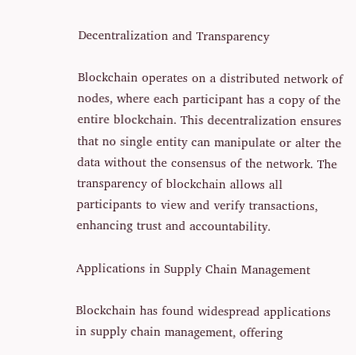Decentralization and Transparency

Blockchain operates on a distributed network of nodes, where each participant has a copy of the entire blockchain. This decentralization ensures that no single entity can manipulate or alter the data without the consensus of the network. The transparency of blockchain allows all participants to view and verify transactions, enhancing trust and accountability.

Applications in Supply Chain Management

Blockchain has found widespread applications in supply chain management, offering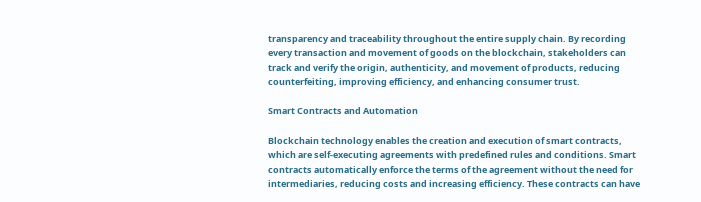transparency and traceability throughout the entire supply chain. By recording every transaction and movement of goods on the blockchain, stakeholders can track and verify the origin, authenticity, and movement of products, reducing counterfeiting, improving efficiency, and enhancing consumer trust.

Smart Contracts and Automation

Blockchain technology enables the creation and execution of smart contracts, which are self-executing agreements with predefined rules and conditions. Smart contracts automatically enforce the terms of the agreement without the need for intermediaries, reducing costs and increasing efficiency. These contracts can have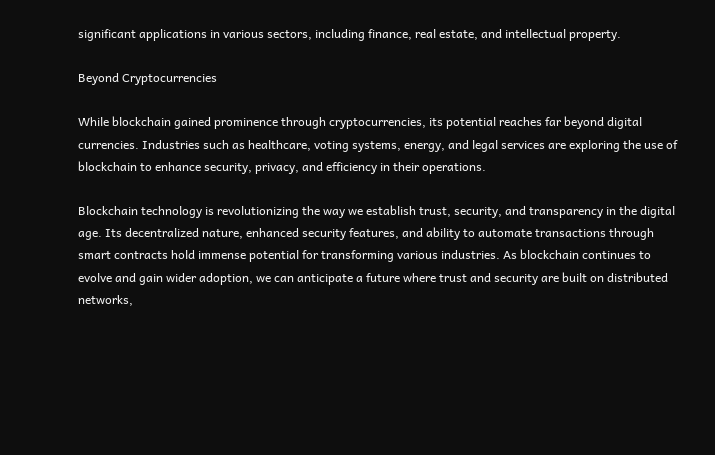significant applications in various sectors, including finance, real estate, and intellectual property.

Beyond Cryptocurrencies

While blockchain gained prominence through cryptocurrencies, its potential reaches far beyond digital currencies. Industries such as healthcare, voting systems, energy, and legal services are exploring the use of blockchain to enhance security, privacy, and efficiency in their operations.

Blockchain technology is revolutionizing the way we establish trust, security, and transparency in the digital age. Its decentralized nature, enhanced security features, and ability to automate transactions through smart contracts hold immense potential for transforming various industries. As blockchain continues to evolve and gain wider adoption, we can anticipate a future where trust and security are built on distributed networks,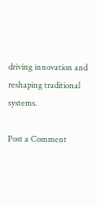driving innovation and reshaping traditional systems.

Post a Comment